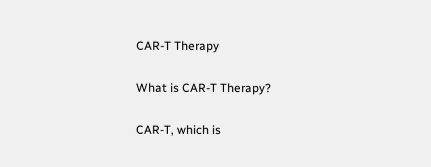CAR-T Therapy

What is CAR-T Therapy?

CAR-T, which is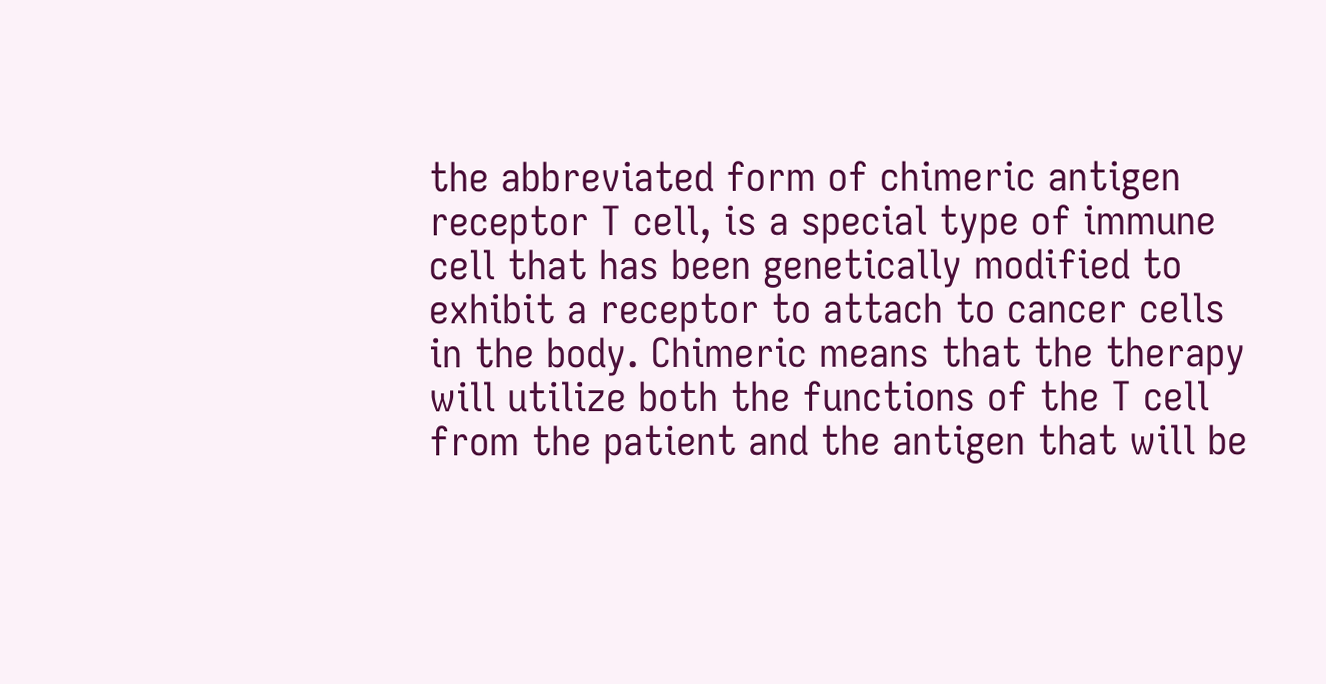the abbreviated form of chimeric antigen receptor T cell, is a special type of immune cell that has been genetically modified to exhibit a receptor to attach to cancer cells in the body. Chimeric means that the therapy will utilize both the functions of the T cell from the patient and the antigen that will be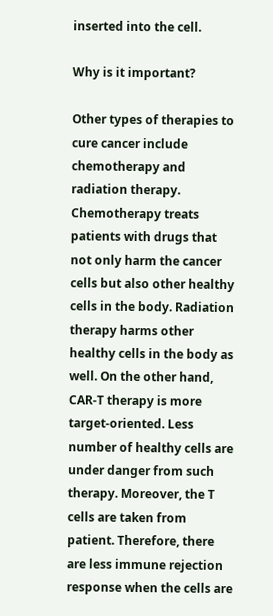inserted into the cell.

Why is it important?

Other types of therapies to cure cancer include chemotherapy and radiation therapy. Chemotherapy treats patients with drugs that not only harm the cancer cells but also other healthy cells in the body. Radiation therapy harms other healthy cells in the body as well. On the other hand, CAR-T therapy is more target-oriented. Less number of healthy cells are under danger from such therapy. Moreover, the T cells are taken from patient. Therefore, there are less immune rejection response when the cells are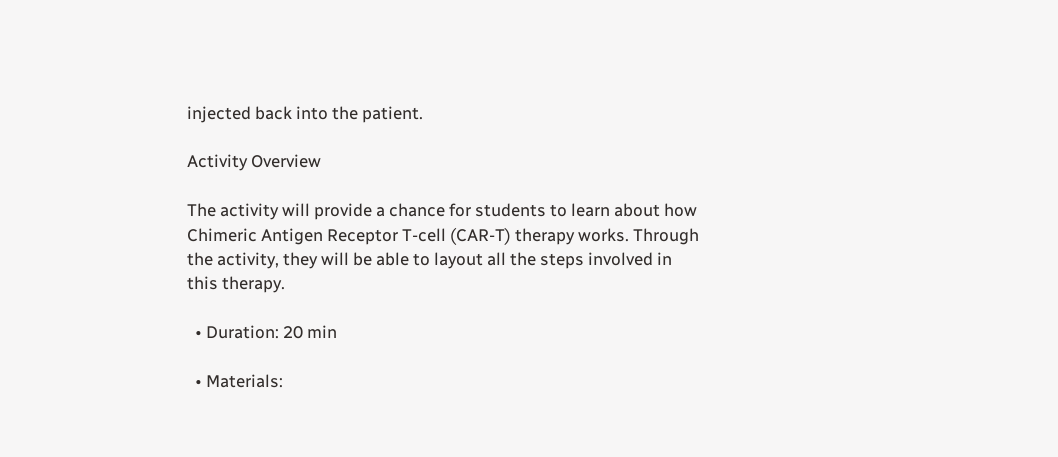injected back into the patient.

Activity Overview

The activity will provide a chance for students to learn about how Chimeric Antigen Receptor T-cell (CAR-T) therapy works. Through the activity, they will be able to layout all the steps involved in this therapy.

  • Duration: 20 min

  • Materials: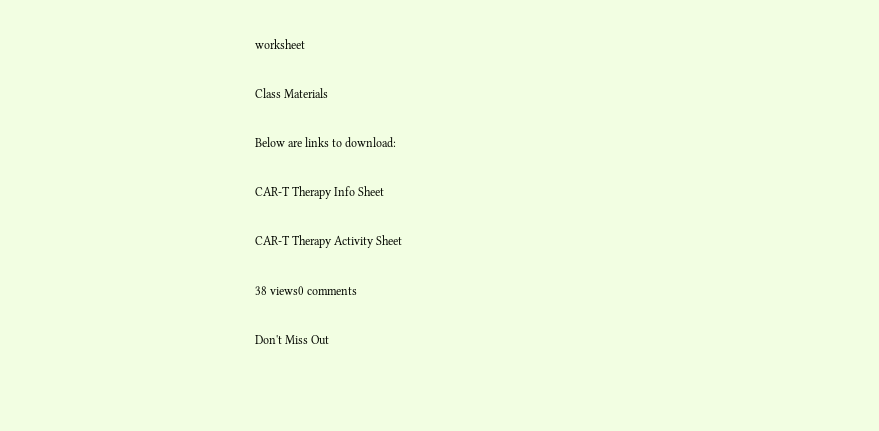worksheet

Class Materials

Below are links to download:

CAR-T Therapy Info Sheet

CAR-T Therapy Activity Sheet

38 views0 comments

Don't Miss Out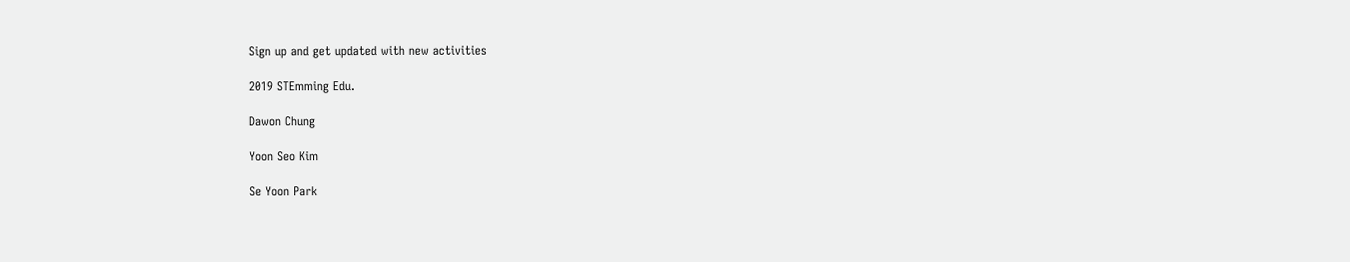Sign up and get updated with new activities

2019 STEmming Edu.

Dawon Chung

Yoon Seo Kim

Se Yoon Park